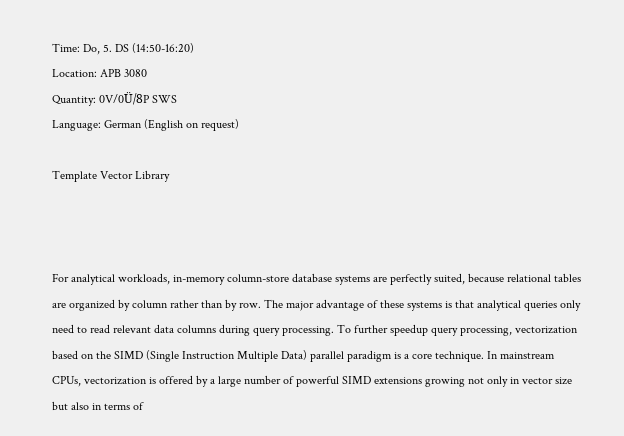Time: Do, 5. DS (14:50-16:20)
Location: APB 3080
Quantity: 0V/0Ü/8P SWS
Language: German (English on request)

Template Vector Library



For analytical workloads, in-memory column-store database systems are perfectly suited, because relational tables are organized by column rather than by row. The major advantage of these systems is that analytical queries only need to read relevant data columns during query processing. To further speedup query processing, vectorization based on the SIMD (Single Instruction Multiple Data) parallel paradigm is a core technique. In mainstream CPUs, vectorization is offered by a large number of powerful SIMD extensions growing not only in vector size but also in terms of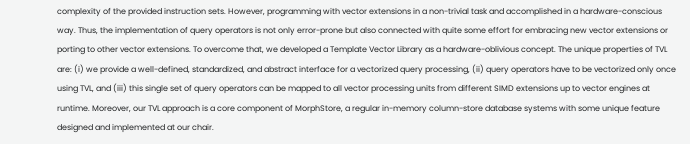complexity of the provided instruction sets. However, programming with vector extensions in a non-trivial task and accomplished in a hardware-conscious way. Thus, the implementation of query operators is not only error-prone but also connected with quite some effort for embracing new vector extensions or porting to other vector extensions. To overcome that, we developed a Template Vector Library as a hardware-oblivious concept. The unique properties of TVL are: (i) we provide a well-defined, standardized, and abstract interface for a vectorized query processing, (ii) query operators have to be vectorized only once using TVL, and (iii) this single set of query operators can be mapped to all vector processing units from different SIMD extensions up to vector engines at runtime. Moreover, our TVL approach is a core component of MorphStore, a regular in-memory column-store database systems with some unique feature designed and implemented at our chair.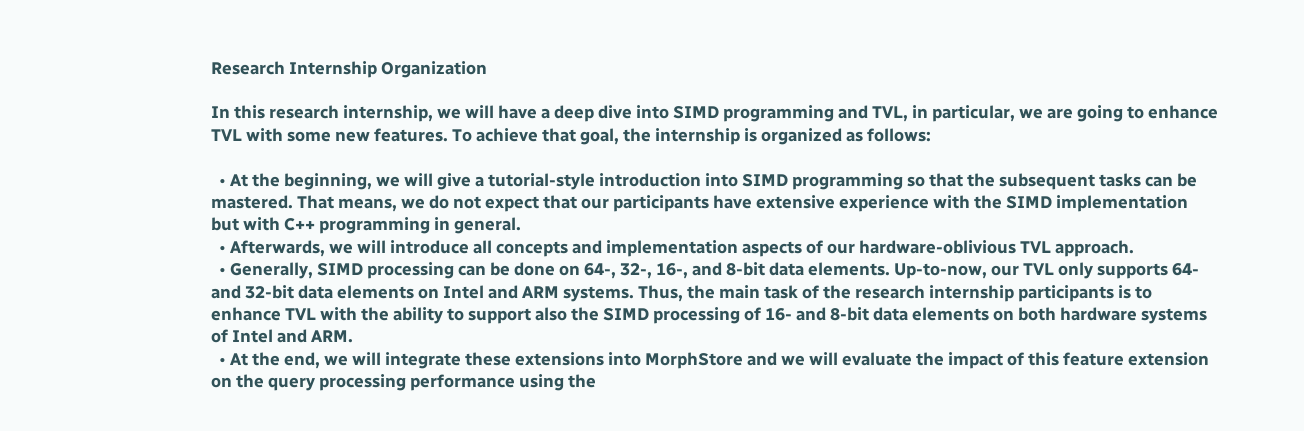Research Internship Organization

In this research internship, we will have a deep dive into SIMD programming and TVL, in particular, we are going to enhance TVL with some new features. To achieve that goal, the internship is organized as follows:

  • At the beginning, we will give a tutorial-style introduction into SIMD programming so that the subsequent tasks can be mastered. That means, we do not expect that our participants have extensive experience with the SIMD implementation but with C++ programming in general.
  • Afterwards, we will introduce all concepts and implementation aspects of our hardware-oblivious TVL approach.
  • Generally, SIMD processing can be done on 64-, 32-, 16-, and 8-bit data elements. Up-to-now, our TVL only supports 64- and 32-bit data elements on Intel and ARM systems. Thus, the main task of the research internship participants is to enhance TVL with the ability to support also the SIMD processing of 16- and 8-bit data elements on both hardware systems of Intel and ARM.
  • At the end, we will integrate these extensions into MorphStore and we will evaluate the impact of this feature extension on the query processing performance using the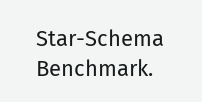Star-Schema Benchmark.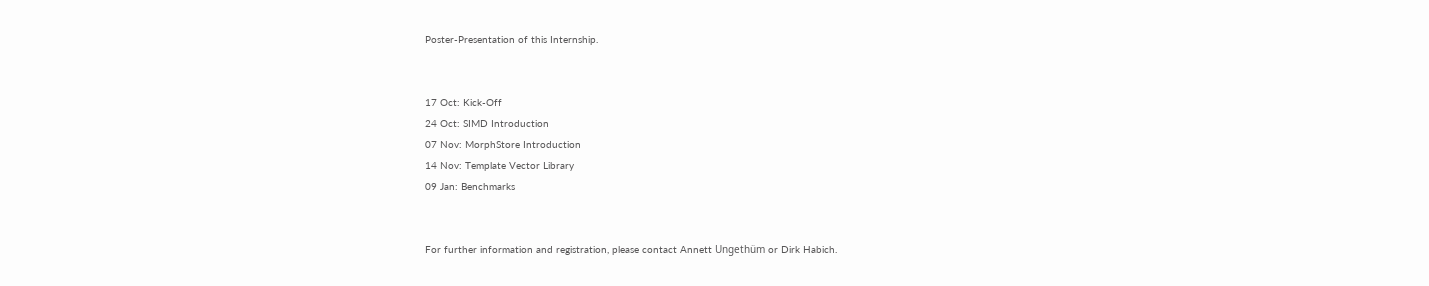Poster-Presentation of this Internship.


17 Oct: Kick-Off
24 Oct: SIMD Introduction
07 Nov: MorphStore Introduction
14 Nov: Template Vector Library
09 Jan: Benchmarks


For further information and registration, please contact Annett Ungethüm or Dirk Habich.